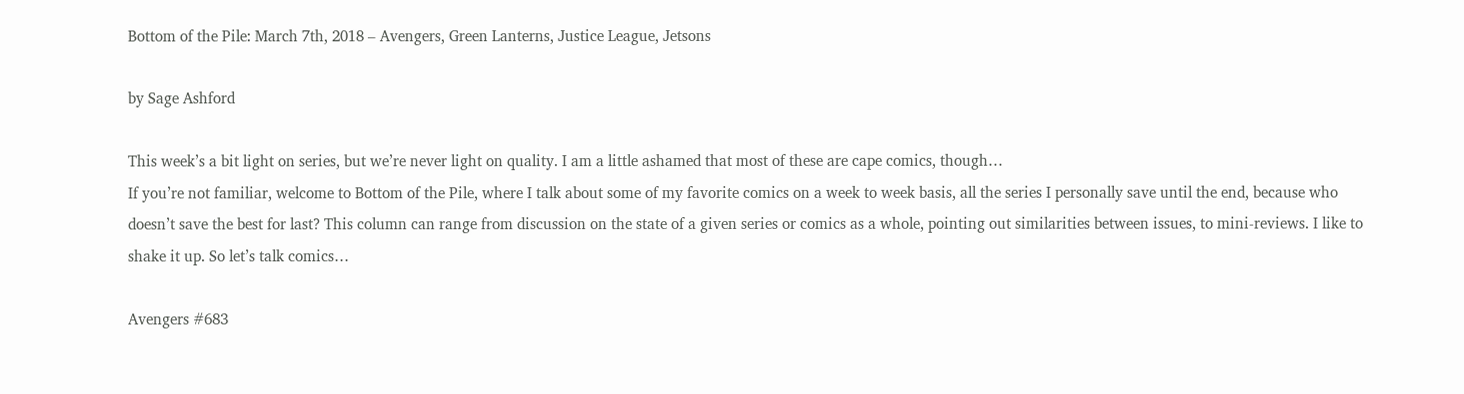Bottom of the Pile: March 7th, 2018 – Avengers, Green Lanterns, Justice League, Jetsons

by Sage Ashford

This week’s a bit light on series, but we’re never light on quality. I am a little ashamed that most of these are cape comics, though…
If you’re not familiar, welcome to Bottom of the Pile, where I talk about some of my favorite comics on a week to week basis, all the series I personally save until the end, because who doesn’t save the best for last? This column can range from discussion on the state of a given series or comics as a whole, pointing out similarities between issues, to mini-reviews. I like to shake it up. So let’s talk comics…

Avengers #683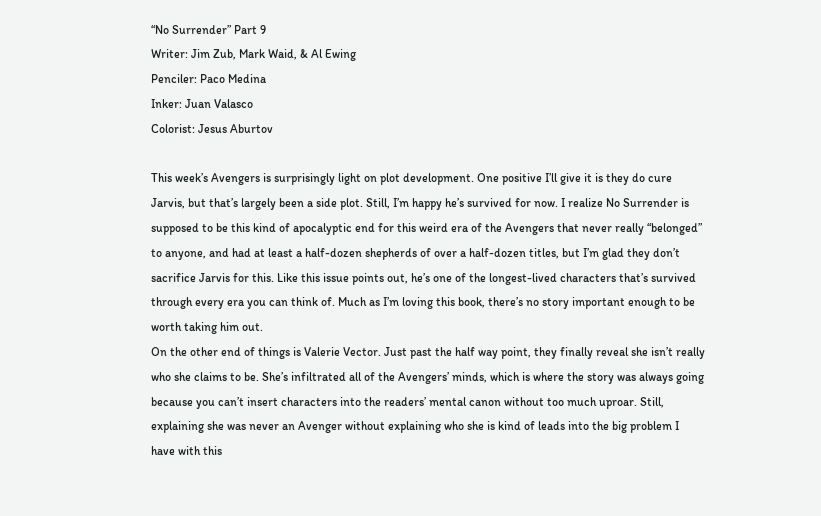“No Surrender” Part 9
Writer: Jim Zub, Mark Waid, & Al Ewing
Penciler: Paco Medina
Inker: Juan Valasco
Colorist: Jesus Aburtov

This week’s Avengers is surprisingly light on plot development. One positive I’ll give it is they do cure Jarvis, but that’s largely been a side plot. Still, I’m happy he’s survived for now. I realize No Surrender is supposed to be this kind of apocalyptic end for this weird era of the Avengers that never really “belonged” to anyone, and had at least a half-dozen shepherds of over a half-dozen titles, but I’m glad they don’t sacrifice Jarvis for this. Like this issue points out, he’s one of the longest-lived characters that’s survived through every era you can think of. Much as I’m loving this book, there’s no story important enough to be worth taking him out.
On the other end of things is Valerie Vector. Just past the half way point, they finally reveal she isn’t really who she claims to be. She’s infiltrated all of the Avengers’ minds, which is where the story was always going because you can’t insert characters into the readers’ mental canon without too much uproar. Still, explaining she was never an Avenger without explaining who she is kind of leads into the big problem I have with this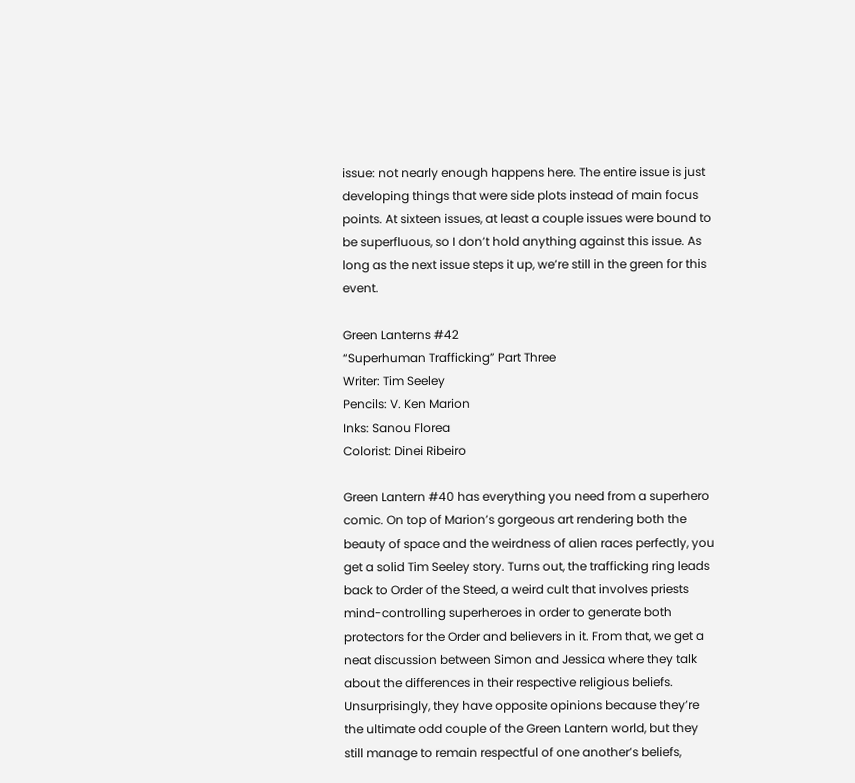issue: not nearly enough happens here. The entire issue is just developing things that were side plots instead of main focus points. At sixteen issues, at least a couple issues were bound to be superfluous, so I don’t hold anything against this issue. As long as the next issue steps it up, we’re still in the green for this event.

Green Lanterns #42
“Superhuman Trafficking” Part Three
Writer: Tim Seeley
Pencils: V. Ken Marion
Inks: Sanou Florea
Colorist: Dinei Ribeiro

Green Lantern #40 has everything you need from a superhero comic. On top of Marion’s gorgeous art rendering both the beauty of space and the weirdness of alien races perfectly, you get a solid Tim Seeley story. Turns out, the trafficking ring leads back to Order of the Steed, a weird cult that involves priests mind-controlling superheroes in order to generate both protectors for the Order and believers in it. From that, we get a neat discussion between Simon and Jessica where they talk about the differences in their respective religious beliefs. Unsurprisingly, they have opposite opinions because they’re the ultimate odd couple of the Green Lantern world, but they still manage to remain respectful of one another’s beliefs,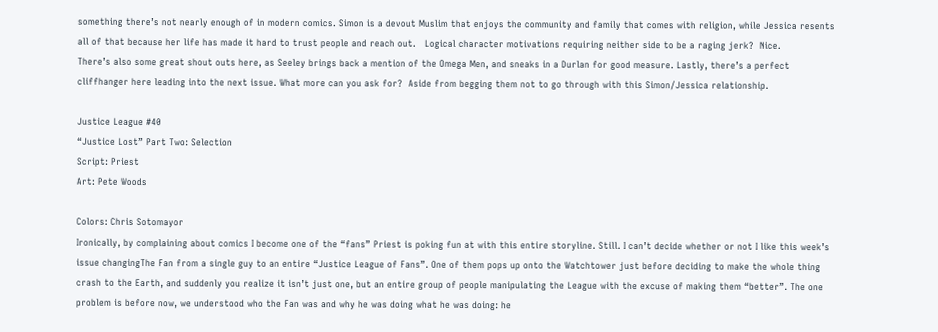something there’s not nearly enough of in modern comics. Simon is a devout Muslim that enjoys the community and family that comes with religion, while Jessica resents all of that because her life has made it hard to trust people and reach out.   Logical character motivations requiring neither side to be a raging jerk?  Nice.
There’s also some great shout outs here, as Seeley brings back a mention of the Omega Men, and sneaks in a Durlan for good measure. Lastly, there’s a perfect cliffhanger here leading into the next issue. What more can you ask for?  Aside from begging them not to go through with this Simon/Jessica relationship.

Justice League #40
“Justice Lost” Part Two: Selection
Script: Priest
Art: Pete Woods

Colors: Chris Sotomayor
Ironically, by complaining about comics I become one of the “fans” Priest is poking fun at with this entire storyline. Still. I can’t decide whether or not I like this week’s issue changingThe Fan from a single guy to an entire “Justice League of Fans”. One of them pops up onto the Watchtower just before deciding to make the whole thing crash to the Earth, and suddenly you realize it isn’t just one, but an entire group of people manipulating the League with the excuse of making them “better”. The one problem is before now, we understood who the Fan was and why he was doing what he was doing: he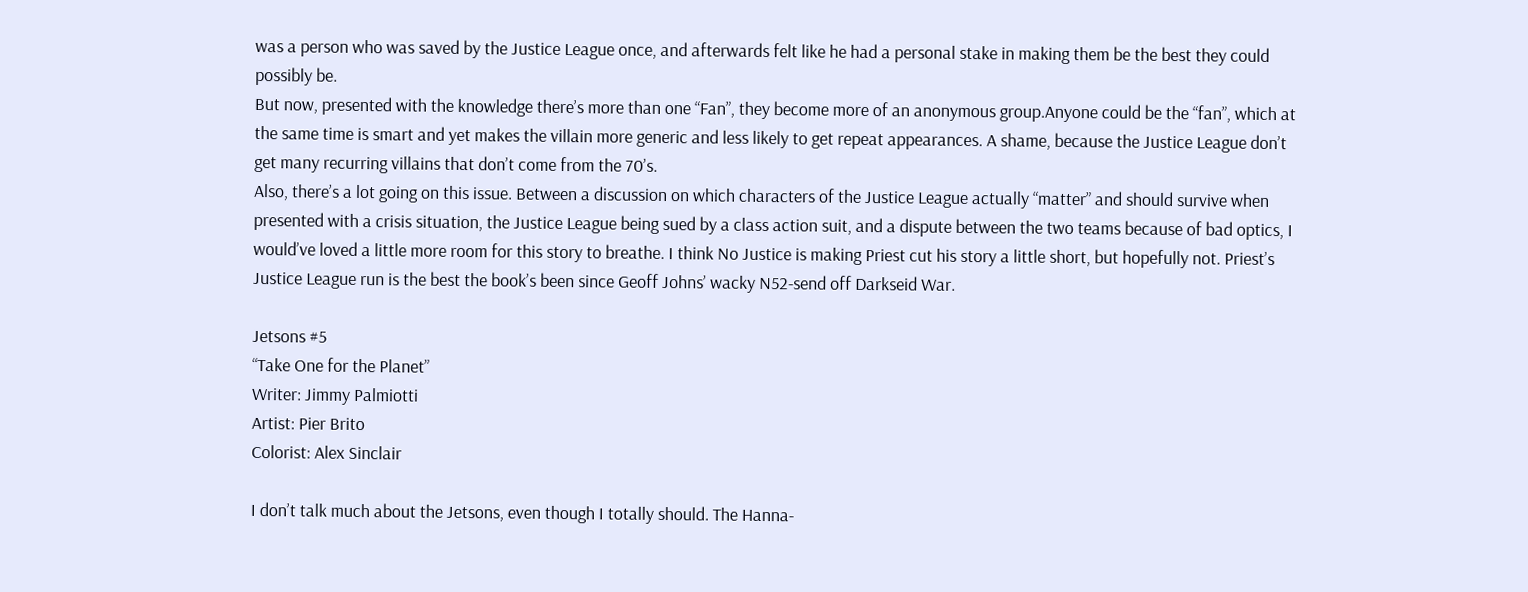was a person who was saved by the Justice League once, and afterwards felt like he had a personal stake in making them be the best they could possibly be.
But now, presented with the knowledge there’s more than one “Fan”, they become more of an anonymous group.Anyone could be the “fan”, which at the same time is smart and yet makes the villain more generic and less likely to get repeat appearances. A shame, because the Justice League don’t get many recurring villains that don’t come from the 70’s.
Also, there’s a lot going on this issue. Between a discussion on which characters of the Justice League actually “matter” and should survive when presented with a crisis situation, the Justice League being sued by a class action suit, and a dispute between the two teams because of bad optics, I would’ve loved a little more room for this story to breathe. I think No Justice is making Priest cut his story a little short, but hopefully not. Priest’s Justice League run is the best the book’s been since Geoff Johns’ wacky N52-send off Darkseid War.

Jetsons #5
“Take One for the Planet”
Writer: Jimmy Palmiotti
Artist: Pier Brito
Colorist: Alex Sinclair

I don’t talk much about the Jetsons, even though I totally should. The Hanna-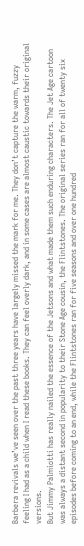Barbera revivals we’ve seen over the past three years have largely missed the mark for me. They don’t capture the warm, fuzzy feeling I had as a child when I read these books. They can feel overly dark, and in some cases are almost caustic towards their original versions.
But Jimmy Palmiotti has really nailed the essence of the Jetsons and what made them such enduring characters. The Jet Age cartoon was always a distant second in popularity to their Stone Age cousin, the Flintstones. The original series ran for all of twenty six episodes before coming to an end, while the Flintstones ran for five seasons and over one hundred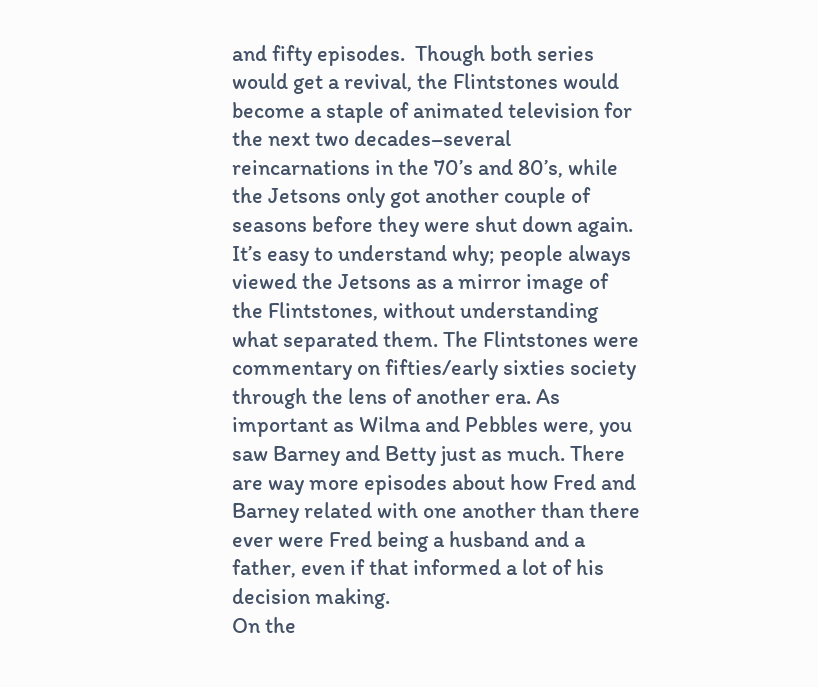and fifty episodes.  Though both series would get a revival, the Flintstones would become a staple of animated television for the next two decades–several reincarnations in the 70’s and 80’s, while the Jetsons only got another couple of seasons before they were shut down again.
It’s easy to understand why; people always viewed the Jetsons as a mirror image of the Flintstones, without understanding what separated them. The Flintstones were commentary on fifties/early sixties society through the lens of another era. As important as Wilma and Pebbles were, you saw Barney and Betty just as much. There are way more episodes about how Fred and Barney related with one another than there ever were Fred being a husband and a father, even if that informed a lot of his decision making.
On the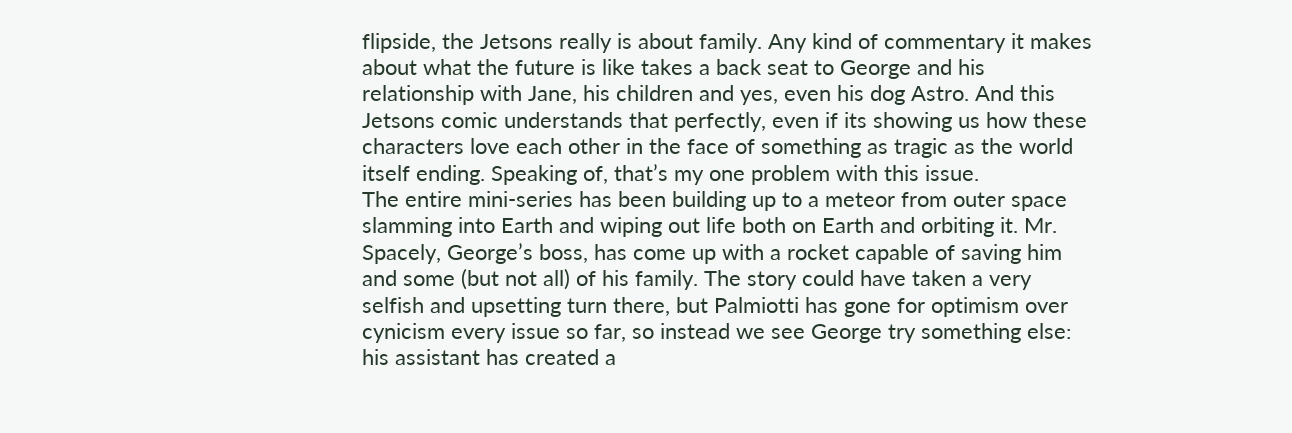flipside, the Jetsons really is about family. Any kind of commentary it makes about what the future is like takes a back seat to George and his relationship with Jane, his children and yes, even his dog Astro. And this Jetsons comic understands that perfectly, even if its showing us how these characters love each other in the face of something as tragic as the world itself ending. Speaking of, that’s my one problem with this issue.
The entire mini-series has been building up to a meteor from outer space slamming into Earth and wiping out life both on Earth and orbiting it. Mr. Spacely, George’s boss, has come up with a rocket capable of saving him and some (but not all) of his family. The story could have taken a very selfish and upsetting turn there, but Palmiotti has gone for optimism over cynicism every issue so far, so instead we see George try something else: his assistant has created a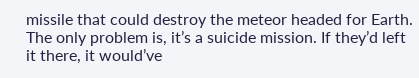missile that could destroy the meteor headed for Earth. The only problem is, it’s a suicide mission. If they’d left it there, it would’ve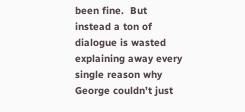been fine.  But instead a ton of dialogue is wasted explaining away every single reason why George couldn’t just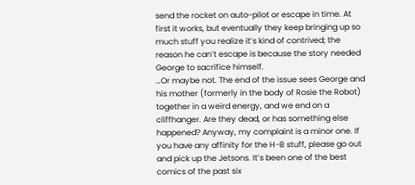send the rocket on auto-pilot or escape in time. At first it works, but eventually they keep bringing up so much stuff you realize it’s kind of contrived; the reason he can’t escape is because the story needed George to sacrifice himself.
…Or maybe not. The end of the issue sees George and his mother (formerly in the body of Rosie the Robot) together in a weird energy, and we end on a cliffhanger. Are they dead, or has something else happened? Anyway, my complaint is a minor one. If you have any affinity for the H-B stuff, please go out and pick up the Jetsons. It’s been one of the best comics of the past six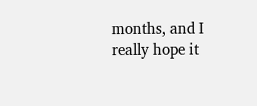months, and I really hope it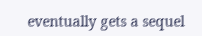eventually gets a sequel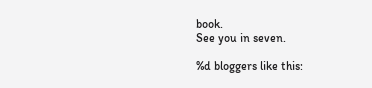book.
See you in seven.

%d bloggers like this: